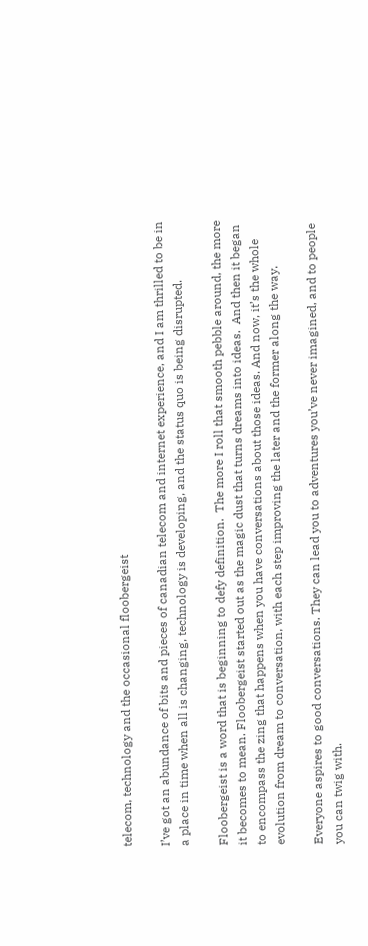telecom, technology and the occasional floobergeist

I’ve got an abundance of bits and pieces of canadian telecom and internet experience, and I am thrilled to be in a place in time when all is changing, technology is developing, and the status quo is being disrupted.

Floobergeist is a word that is beginning to defy definition.  The more I roll that smooth pebble around, the more it becomes to mean. Floobergeist started out as the magic dust that turns dreams into ideas.  And then it began to encompass the zing that happens when you have conversations about those ideas. And now, it’s the whole evolution from dream to conversation, with each step improving the later and the former along the way.

Everyone aspires to good conversations. They can lead you to adventures you’ve never imagined, and to people you can twig with.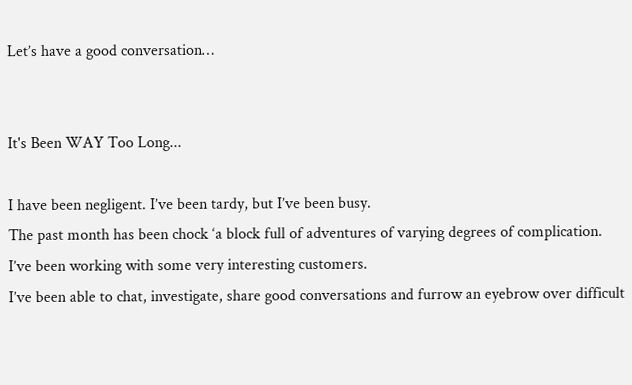Let’s have a good conversation…


It's Been WAY Too Long...

I have been negligent. I’ve been tardy, but I’ve been busy.
The past month has been chock ‘a block full of adventures of varying degrees of complication. I’ve been working with some very interesting customers.
I’ve been able to chat, investigate, share good conversations and furrow an eyebrow over difficult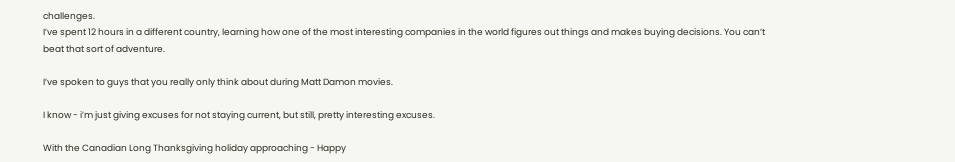challenges.
I’ve spent 12 hours in a different country, learning how one of the most interesting companies in the world figures out things and makes buying decisions. You can’t beat that sort of adventure.

I’ve spoken to guys that you really only think about during Matt Damon movies.

I know - i’m just giving excuses for not staying current, but still, pretty interesting excuses.

With the Canadian Long Thanksgiving holiday approaching - Happy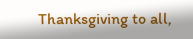Thanksgiving to all,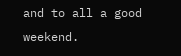and to all a good weekend.